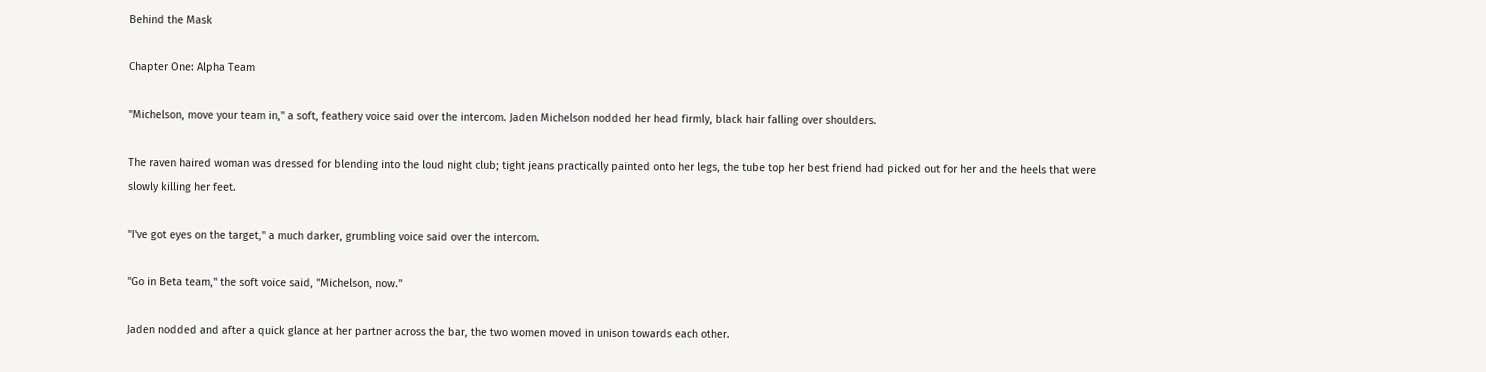Behind the Mask

Chapter One: Alpha Team

"Michelson, move your team in," a soft, feathery voice said over the intercom. Jaden Michelson nodded her head firmly, black hair falling over shoulders.

The raven haired woman was dressed for blending into the loud night club; tight jeans practically painted onto her legs, the tube top her best friend had picked out for her and the heels that were slowly killing her feet.

"I've got eyes on the target," a much darker, grumbling voice said over the intercom.

"Go in Beta team," the soft voice said, "Michelson, now."

Jaden nodded and after a quick glance at her partner across the bar, the two women moved in unison towards each other.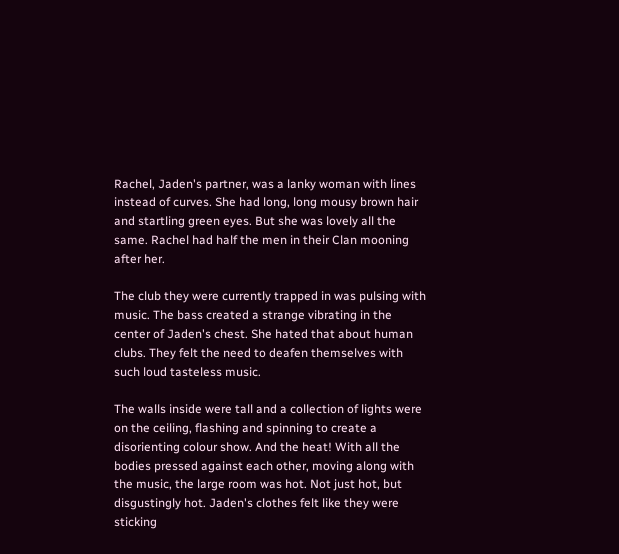Rachel, Jaden's partner, was a lanky woman with lines instead of curves. She had long, long mousy brown hair and startling green eyes. But she was lovely all the same. Rachel had half the men in their Clan mooning after her.

The club they were currently trapped in was pulsing with music. The bass created a strange vibrating in the center of Jaden's chest. She hated that about human clubs. They felt the need to deafen themselves with such loud tasteless music.

The walls inside were tall and a collection of lights were on the ceiling, flashing and spinning to create a disorienting colour show. And the heat! With all the bodies pressed against each other, moving along with the music, the large room was hot. Not just hot, but disgustingly hot. Jaden's clothes felt like they were sticking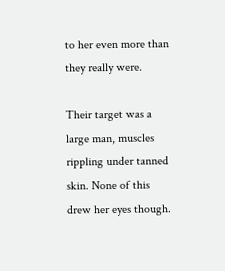to her even more than they really were.

Their target was a large man, muscles rippling under tanned skin. None of this drew her eyes though.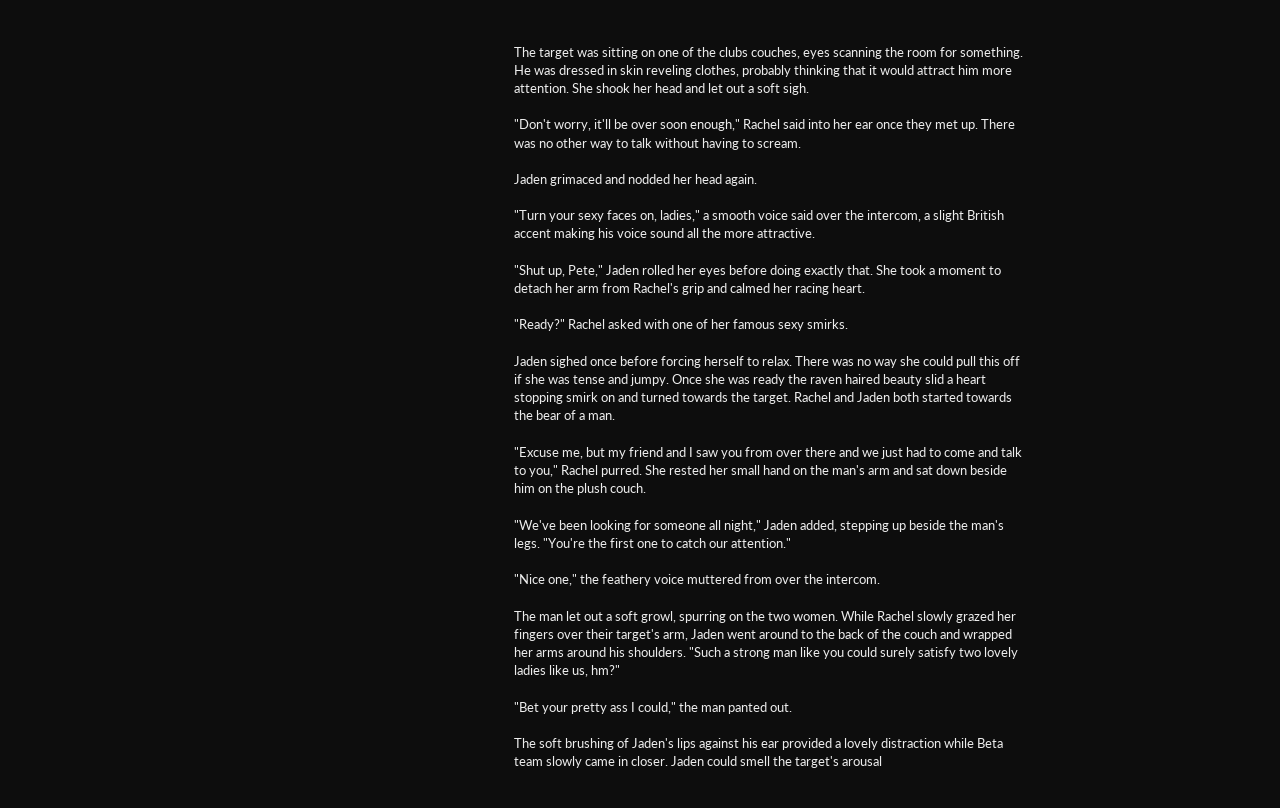The target was sitting on one of the clubs couches, eyes scanning the room for something. He was dressed in skin reveling clothes, probably thinking that it would attract him more attention. She shook her head and let out a soft sigh.

"Don't worry, it'll be over soon enough," Rachel said into her ear once they met up. There was no other way to talk without having to scream.

Jaden grimaced and nodded her head again.

"Turn your sexy faces on, ladies," a smooth voice said over the intercom, a slight British accent making his voice sound all the more attractive.

"Shut up, Pete," Jaden rolled her eyes before doing exactly that. She took a moment to detach her arm from Rachel's grip and calmed her racing heart.

"Ready?" Rachel asked with one of her famous sexy smirks.

Jaden sighed once before forcing herself to relax. There was no way she could pull this off if she was tense and jumpy. Once she was ready the raven haired beauty slid a heart stopping smirk on and turned towards the target. Rachel and Jaden both started towards the bear of a man.

"Excuse me, but my friend and I saw you from over there and we just had to come and talk to you," Rachel purred. She rested her small hand on the man's arm and sat down beside him on the plush couch.

"We've been looking for someone all night," Jaden added, stepping up beside the man's legs. "You're the first one to catch our attention."

"Nice one," the feathery voice muttered from over the intercom.

The man let out a soft growl, spurring on the two women. While Rachel slowly grazed her fingers over their target's arm, Jaden went around to the back of the couch and wrapped her arms around his shoulders. "Such a strong man like you could surely satisfy two lovely ladies like us, hm?"

"Bet your pretty ass I could," the man panted out.

The soft brushing of Jaden's lips against his ear provided a lovely distraction while Beta team slowly came in closer. Jaden could smell the target's arousal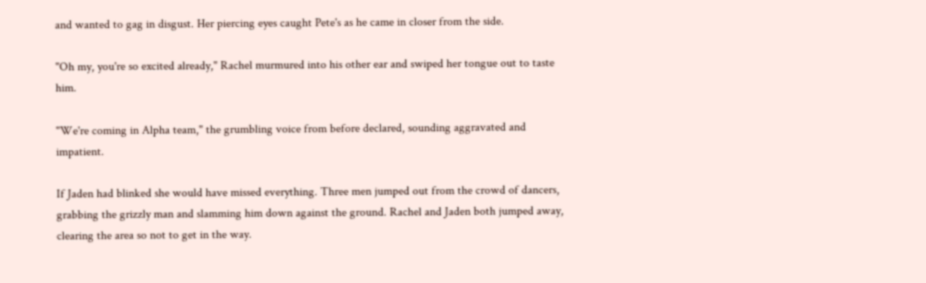and wanted to gag in disgust. Her piercing eyes caught Pete's as he came in closer from the side.

"Oh my, you're so excited already," Rachel murmured into his other ear and swiped her tongue out to taste him.

"We're coming in Alpha team," the grumbling voice from before declared, sounding aggravated and impatient.

If Jaden had blinked she would have missed everything. Three men jumped out from the crowd of dancers, grabbing the grizzly man and slamming him down against the ground. Rachel and Jaden both jumped away, clearing the area so not to get in the way.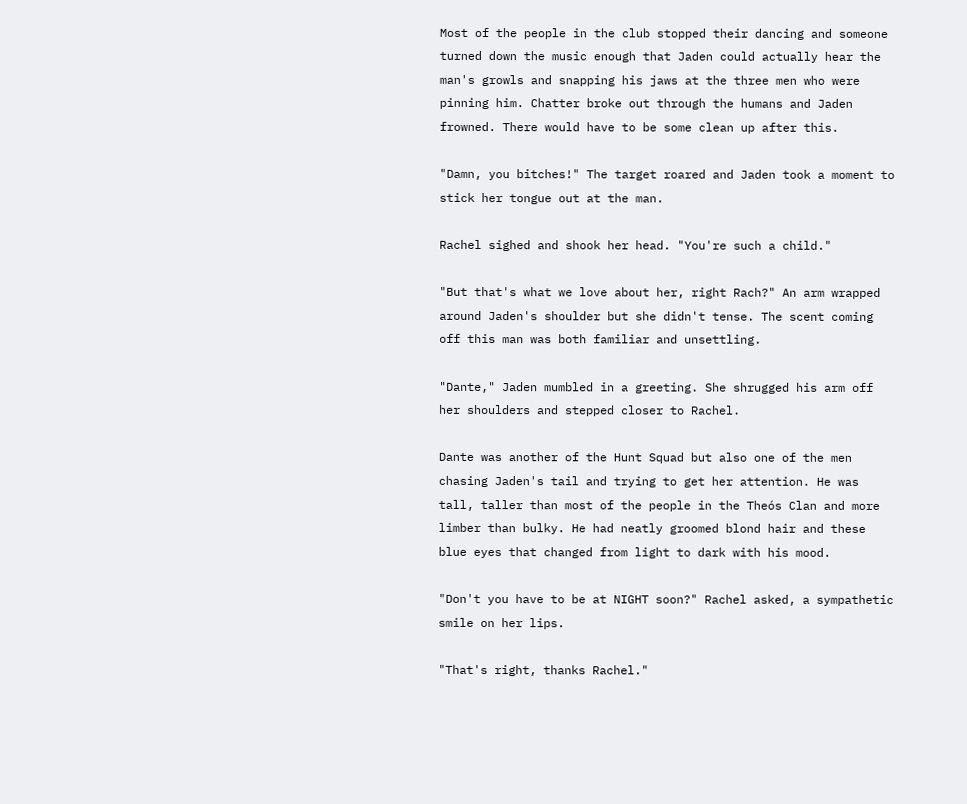Most of the people in the club stopped their dancing and someone turned down the music enough that Jaden could actually hear the man's growls and snapping his jaws at the three men who were pinning him. Chatter broke out through the humans and Jaden frowned. There would have to be some clean up after this.

"Damn, you bitches!" The target roared and Jaden took a moment to stick her tongue out at the man.

Rachel sighed and shook her head. "You're such a child."

"But that's what we love about her, right Rach?" An arm wrapped around Jaden's shoulder but she didn't tense. The scent coming off this man was both familiar and unsettling.

"Dante," Jaden mumbled in a greeting. She shrugged his arm off her shoulders and stepped closer to Rachel.

Dante was another of the Hunt Squad but also one of the men chasing Jaden's tail and trying to get her attention. He was tall, taller than most of the people in the Theós Clan and more limber than bulky. He had neatly groomed blond hair and these blue eyes that changed from light to dark with his mood.

"Don't you have to be at NIGHT soon?" Rachel asked, a sympathetic smile on her lips.

"That's right, thanks Rachel."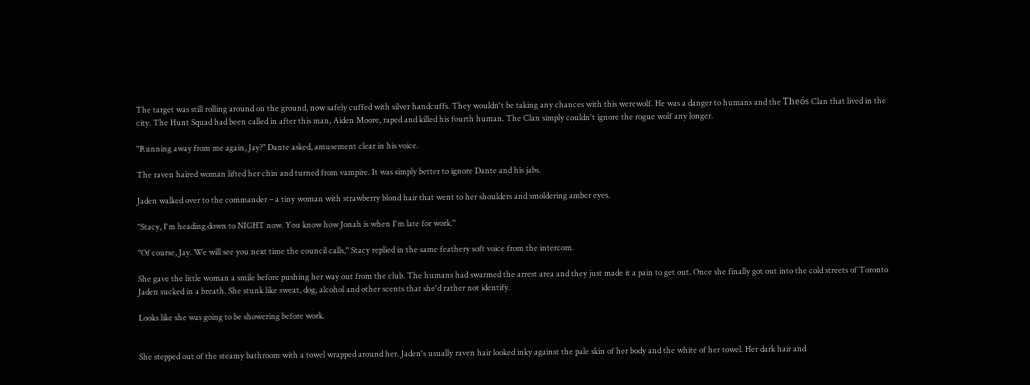The target was still rolling around on the ground, now safely cuffed with silver handcuffs. They wouldn't be taking any chances with this werewolf. He was a danger to humans and the Theós Clan that lived in the city. The Hunt Squad had been called in after this man, Aiden Moore, raped and killed his fourth human. The Clan simply couldn't ignore the rogue wolf any longer.

"Running away from me again, Jay?" Dante asked, amusement clear in his voice.

The raven haired woman lifted her chin and turned from vampire. It was simply better to ignore Dante and his jabs.

Jaden walked over to the commander – a tiny woman with strawberry blond hair that went to her shoulders and smoldering amber eyes.

"Stacy, I'm heading down to NIGHT now. You know how Jonah is when I'm late for work."

"Of course, Jay. We will see you next time the council calls," Stacy replied in the same feathery soft voice from the intercom.

She gave the little woman a smile before pushing her way out from the club. The humans had swarmed the arrest area and they just made it a pain to get out. Once she finally got out into the cold streets of Toronto Jaden sucked in a breath. She stunk like sweat, dog, alcohol and other scents that she'd rather not identify.

Looks like she was going to be showering before work.


She stepped out of the steamy bathroom with a towel wrapped around her. Jaden's usually raven hair looked inky against the pale skin of her body and the white of her towel. Her dark hair and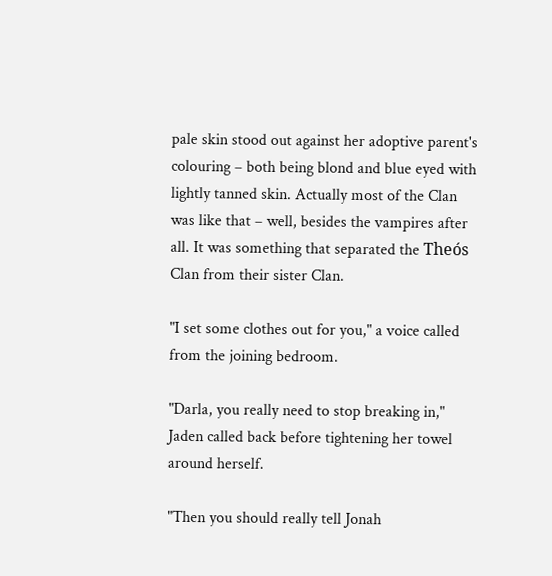pale skin stood out against her adoptive parent's colouring – both being blond and blue eyed with lightly tanned skin. Actually most of the Clan was like that – well, besides the vampires after all. It was something that separated the Theós Clan from their sister Clan.

"I set some clothes out for you," a voice called from the joining bedroom.

"Darla, you really need to stop breaking in," Jaden called back before tightening her towel around herself.

"Then you should really tell Jonah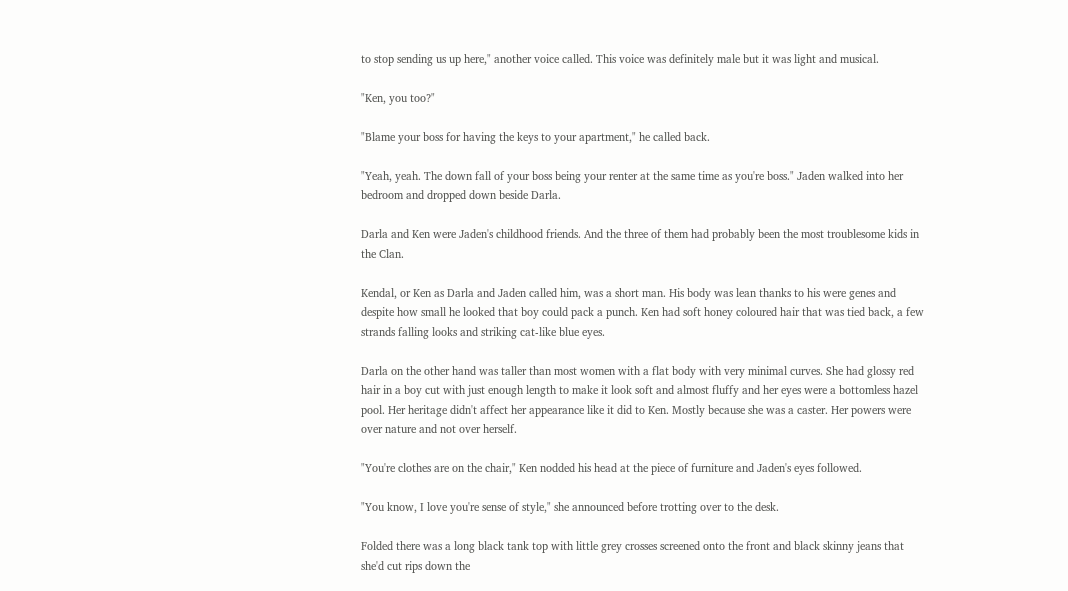to stop sending us up here," another voice called. This voice was definitely male but it was light and musical.

"Ken, you too?"

"Blame your boss for having the keys to your apartment," he called back.

"Yeah, yeah. The down fall of your boss being your renter at the same time as you're boss." Jaden walked into her bedroom and dropped down beside Darla.

Darla and Ken were Jaden's childhood friends. And the three of them had probably been the most troublesome kids in the Clan.

Kendal, or Ken as Darla and Jaden called him, was a short man. His body was lean thanks to his were genes and despite how small he looked that boy could pack a punch. Ken had soft honey coloured hair that was tied back, a few strands falling looks and striking cat-like blue eyes.

Darla on the other hand was taller than most women with a flat body with very minimal curves. She had glossy red hair in a boy cut with just enough length to make it look soft and almost fluffy and her eyes were a bottomless hazel pool. Her heritage didn't affect her appearance like it did to Ken. Mostly because she was a caster. Her powers were over nature and not over herself.

"You're clothes are on the chair," Ken nodded his head at the piece of furniture and Jaden's eyes followed.

"You know, I love you're sense of style," she announced before trotting over to the desk.

Folded there was a long black tank top with little grey crosses screened onto the front and black skinny jeans that she'd cut rips down the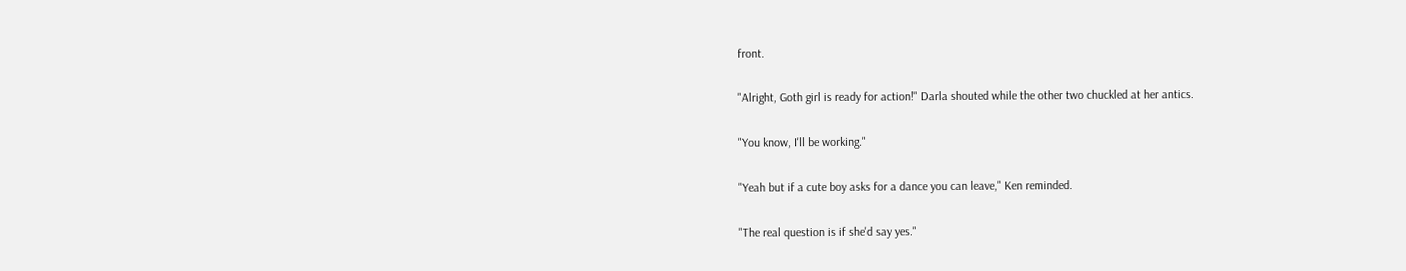front.

"Alright, Goth girl is ready for action!" Darla shouted while the other two chuckled at her antics.

"You know, I'll be working."

"Yeah but if a cute boy asks for a dance you can leave," Ken reminded.

"The real question is if she'd say yes."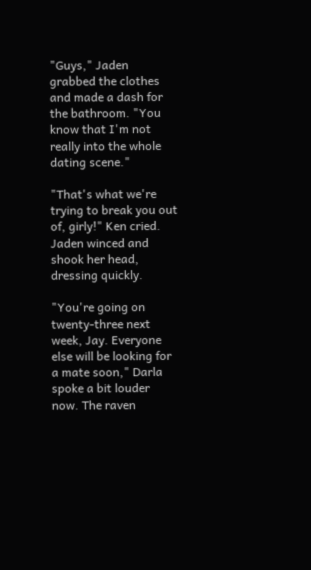"Guys," Jaden grabbed the clothes and made a dash for the bathroom. "You know that I'm not really into the whole dating scene."

"That's what we're trying to break you out of, girly!" Ken cried. Jaden winced and shook her head, dressing quickly.

"You're going on twenty-three next week, Jay. Everyone else will be looking for a mate soon," Darla spoke a bit louder now. The raven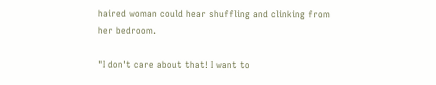haired woman could hear shuffling and clinking from her bedroom.

"I don't care about that! I want to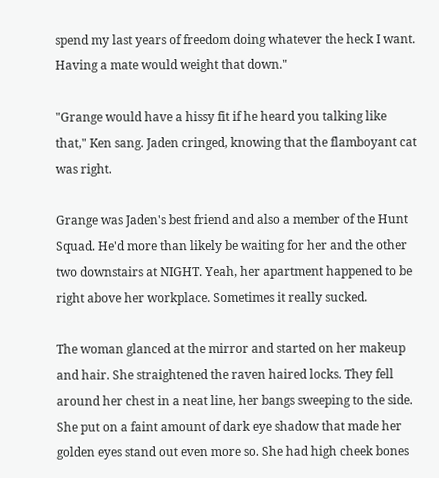spend my last years of freedom doing whatever the heck I want. Having a mate would weight that down."

"Grange would have a hissy fit if he heard you talking like that," Ken sang. Jaden cringed, knowing that the flamboyant cat was right.

Grange was Jaden's best friend and also a member of the Hunt Squad. He'd more than likely be waiting for her and the other two downstairs at NIGHT. Yeah, her apartment happened to be right above her workplace. Sometimes it really sucked.

The woman glanced at the mirror and started on her makeup and hair. She straightened the raven haired locks. They fell around her chest in a neat line, her bangs sweeping to the side. She put on a faint amount of dark eye shadow that made her golden eyes stand out even more so. She had high cheek bones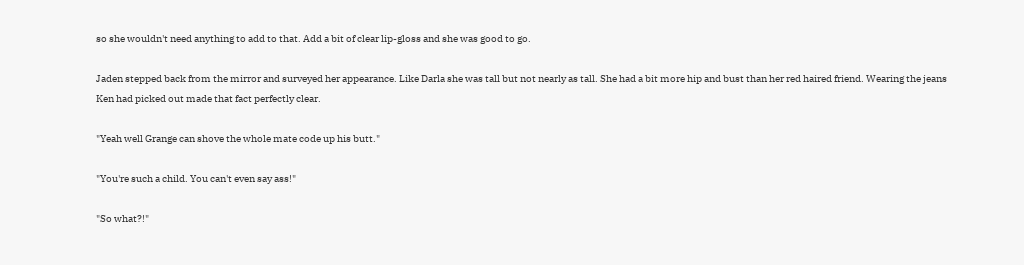so she wouldn't need anything to add to that. Add a bit of clear lip-gloss and she was good to go.

Jaden stepped back from the mirror and surveyed her appearance. Like Darla she was tall but not nearly as tall. She had a bit more hip and bust than her red haired friend. Wearing the jeans Ken had picked out made that fact perfectly clear.

"Yeah well Grange can shove the whole mate code up his butt."

"You're such a child. You can't even say ass!"

"So what?!"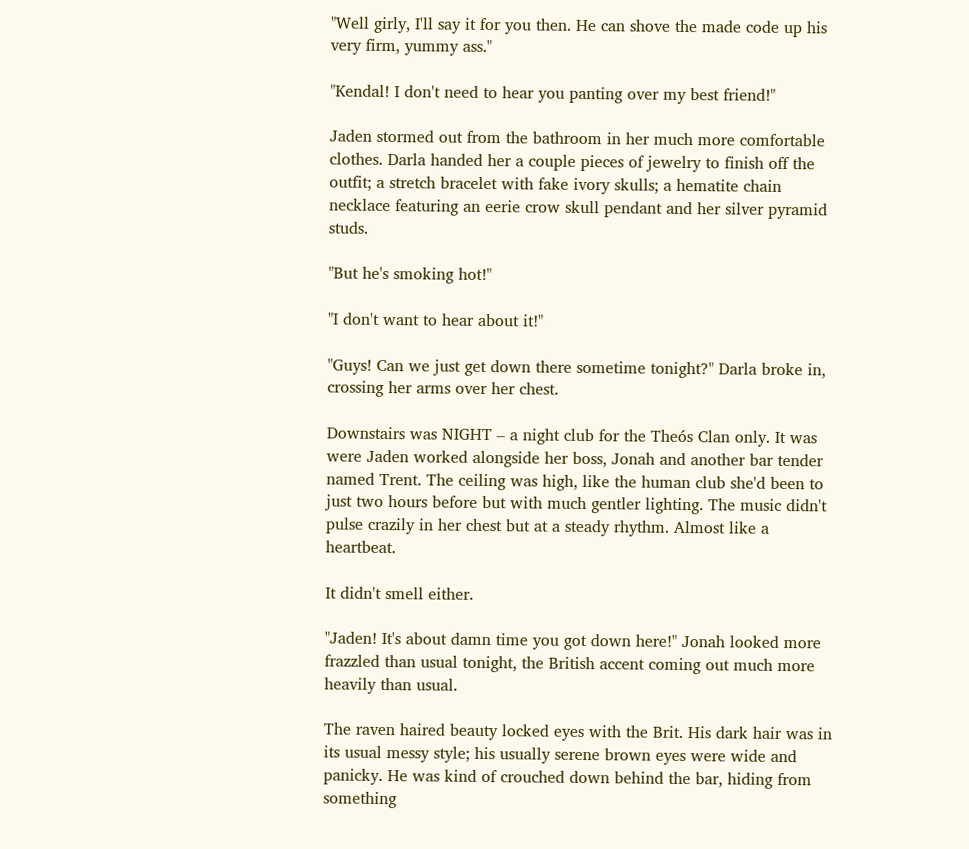"Well girly, I'll say it for you then. He can shove the made code up his very firm, yummy ass."

"Kendal! I don't need to hear you panting over my best friend!"

Jaden stormed out from the bathroom in her much more comfortable clothes. Darla handed her a couple pieces of jewelry to finish off the outfit; a stretch bracelet with fake ivory skulls; a hematite chain necklace featuring an eerie crow skull pendant and her silver pyramid studs.

"But he's smoking hot!"

"I don't want to hear about it!"

"Guys! Can we just get down there sometime tonight?" Darla broke in, crossing her arms over her chest.

Downstairs was NIGHT – a night club for the Theós Clan only. It was were Jaden worked alongside her boss, Jonah and another bar tender named Trent. The ceiling was high, like the human club she'd been to just two hours before but with much gentler lighting. The music didn't pulse crazily in her chest but at a steady rhythm. Almost like a heartbeat.

It didn't smell either.

"Jaden! It's about damn time you got down here!" Jonah looked more frazzled than usual tonight, the British accent coming out much more heavily than usual.

The raven haired beauty locked eyes with the Brit. His dark hair was in its usual messy style; his usually serene brown eyes were wide and panicky. He was kind of crouched down behind the bar, hiding from something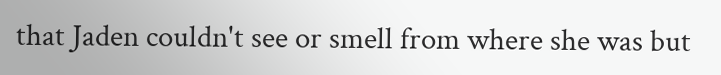that Jaden couldn't see or smell from where she was but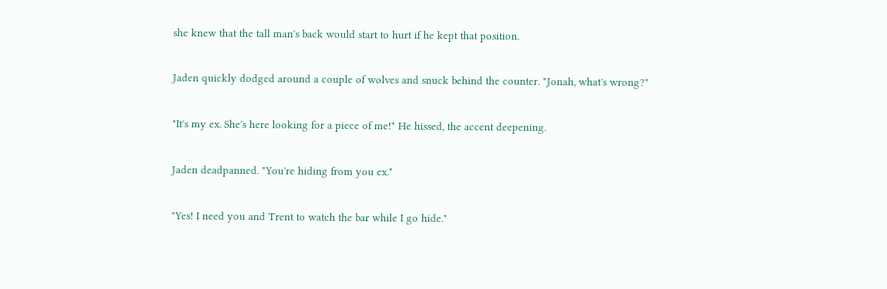she knew that the tall man's back would start to hurt if he kept that position.

Jaden quickly dodged around a couple of wolves and snuck behind the counter. "Jonah, what's wrong?"

"It's my ex. She's here looking for a piece of me!" He hissed, the accent deepening.

Jaden deadpanned. "You're hiding from you ex."

"Yes! I need you and Trent to watch the bar while I go hide."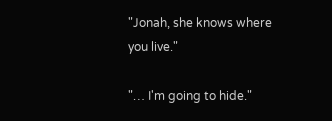"Jonah, she knows where you live."

"… I'm going to hide."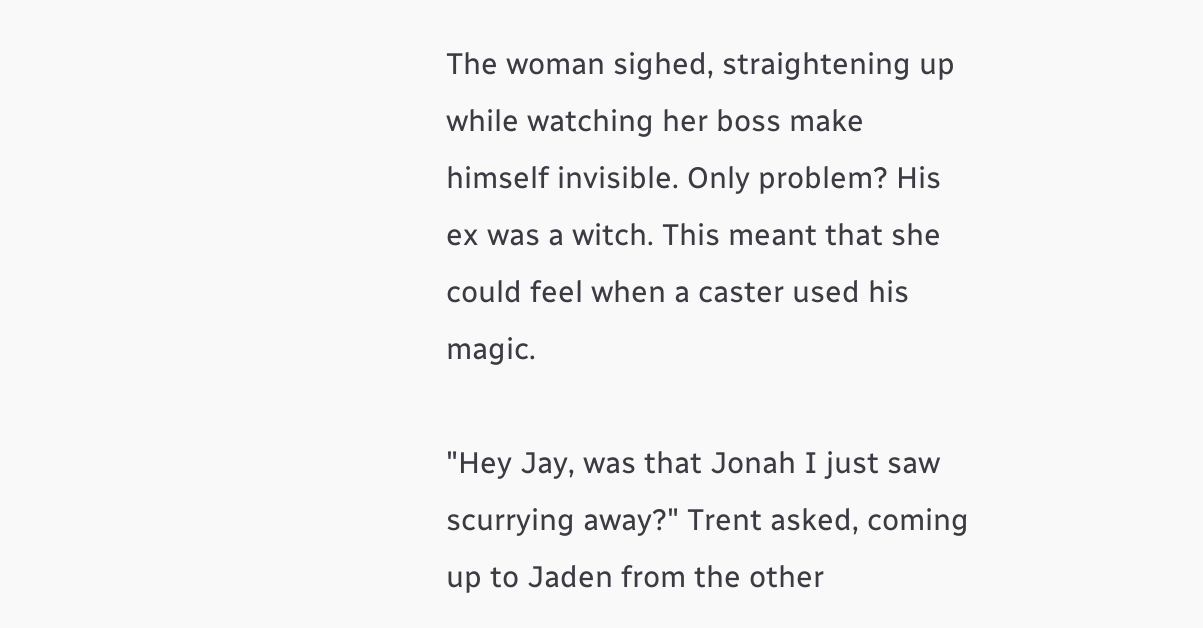The woman sighed, straightening up while watching her boss make himself invisible. Only problem? His ex was a witch. This meant that she could feel when a caster used his magic.

"Hey Jay, was that Jonah I just saw scurrying away?" Trent asked, coming up to Jaden from the other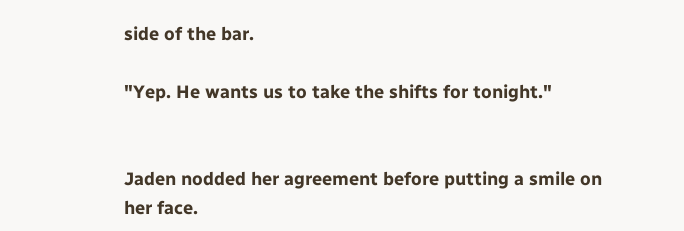side of the bar.

"Yep. He wants us to take the shifts for tonight."


Jaden nodded her agreement before putting a smile on her face.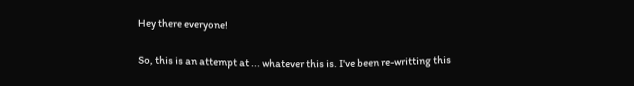Hey there everyone!

So, this is an attempt at ... whatever this is. I've been re-writting this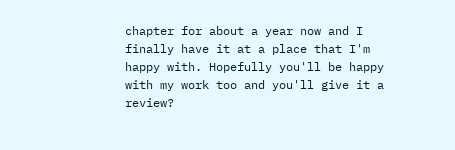chapter for about a year now and I finally have it at a place that I'm happy with. Hopefully you'll be happy with my work too and you'll give it a review?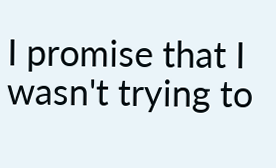I promise that I wasn't trying to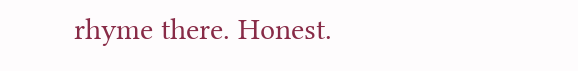rhyme there. Honest.